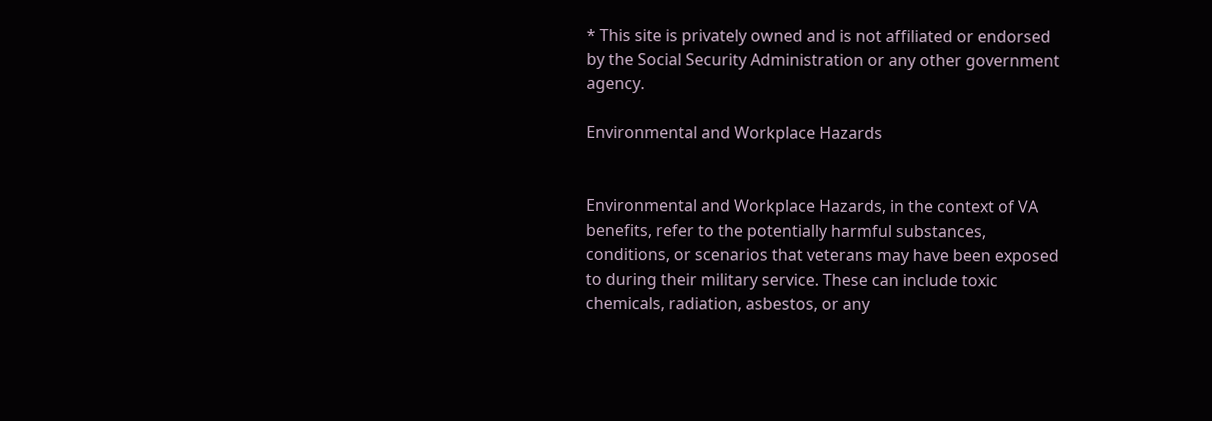* This site is privately owned and is not affiliated or endorsed by the Social Security Administration or any other government agency.

Environmental and Workplace Hazards


Environmental and Workplace Hazards, in the context of VA benefits, refer to the potentially harmful substances, conditions, or scenarios that veterans may have been exposed to during their military service. These can include toxic chemicals, radiation, asbestos, or any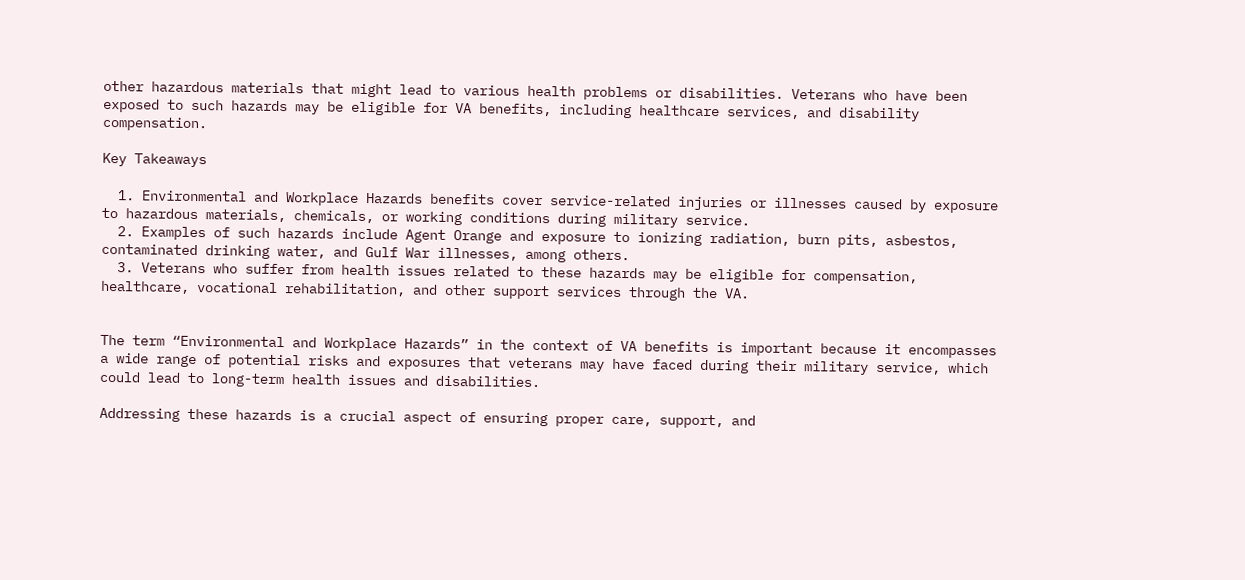other hazardous materials that might lead to various health problems or disabilities. Veterans who have been exposed to such hazards may be eligible for VA benefits, including healthcare services, and disability compensation.

Key Takeaways

  1. Environmental and Workplace Hazards benefits cover service-related injuries or illnesses caused by exposure to hazardous materials, chemicals, or working conditions during military service.
  2. Examples of such hazards include Agent Orange and exposure to ionizing radiation, burn pits, asbestos, contaminated drinking water, and Gulf War illnesses, among others.
  3. Veterans who suffer from health issues related to these hazards may be eligible for compensation, healthcare, vocational rehabilitation, and other support services through the VA.


The term “Environmental and Workplace Hazards” in the context of VA benefits is important because it encompasses a wide range of potential risks and exposures that veterans may have faced during their military service, which could lead to long-term health issues and disabilities.

Addressing these hazards is a crucial aspect of ensuring proper care, support, and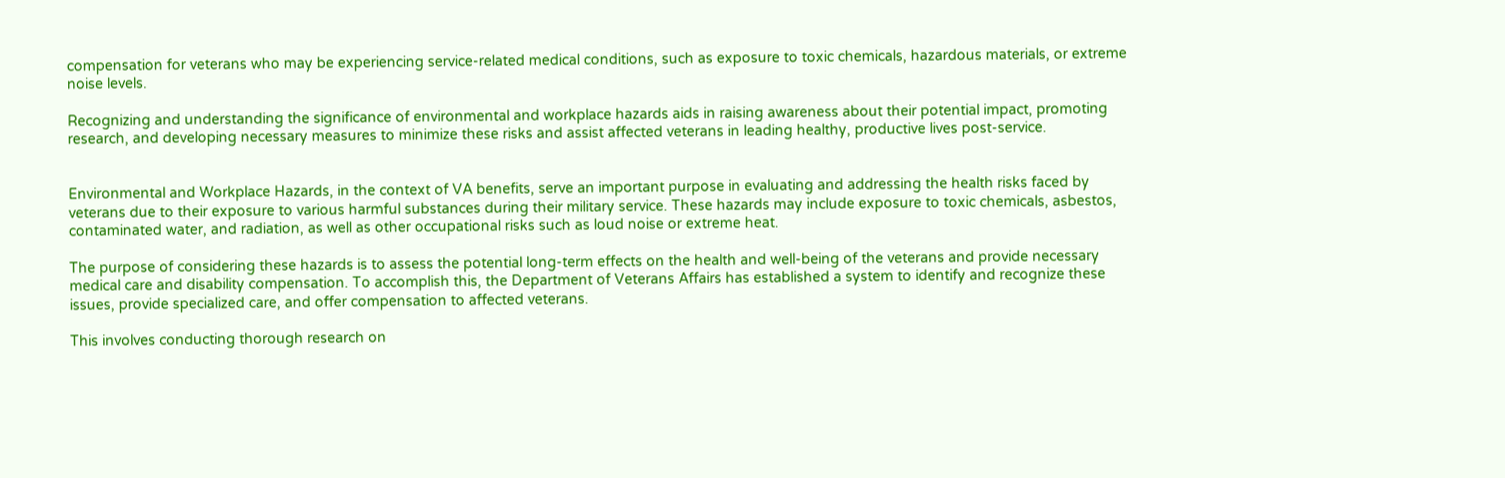compensation for veterans who may be experiencing service-related medical conditions, such as exposure to toxic chemicals, hazardous materials, or extreme noise levels.

Recognizing and understanding the significance of environmental and workplace hazards aids in raising awareness about their potential impact, promoting research, and developing necessary measures to minimize these risks and assist affected veterans in leading healthy, productive lives post-service.


Environmental and Workplace Hazards, in the context of VA benefits, serve an important purpose in evaluating and addressing the health risks faced by veterans due to their exposure to various harmful substances during their military service. These hazards may include exposure to toxic chemicals, asbestos, contaminated water, and radiation, as well as other occupational risks such as loud noise or extreme heat.

The purpose of considering these hazards is to assess the potential long-term effects on the health and well-being of the veterans and provide necessary medical care and disability compensation. To accomplish this, the Department of Veterans Affairs has established a system to identify and recognize these issues, provide specialized care, and offer compensation to affected veterans.

This involves conducting thorough research on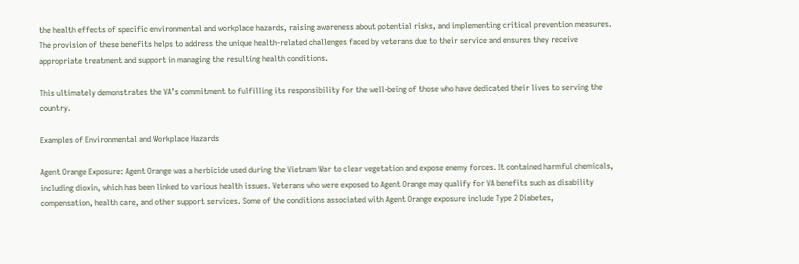the health effects of specific environmental and workplace hazards, raising awareness about potential risks, and implementing critical prevention measures. The provision of these benefits helps to address the unique health-related challenges faced by veterans due to their service and ensures they receive appropriate treatment and support in managing the resulting health conditions.

This ultimately demonstrates the VA’s commitment to fulfilling its responsibility for the well-being of those who have dedicated their lives to serving the country.

Examples of Environmental and Workplace Hazards

Agent Orange Exposure: Agent Orange was a herbicide used during the Vietnam War to clear vegetation and expose enemy forces. It contained harmful chemicals, including dioxin, which has been linked to various health issues. Veterans who were exposed to Agent Orange may qualify for VA benefits such as disability compensation, health care, and other support services. Some of the conditions associated with Agent Orange exposure include Type 2 Diabetes,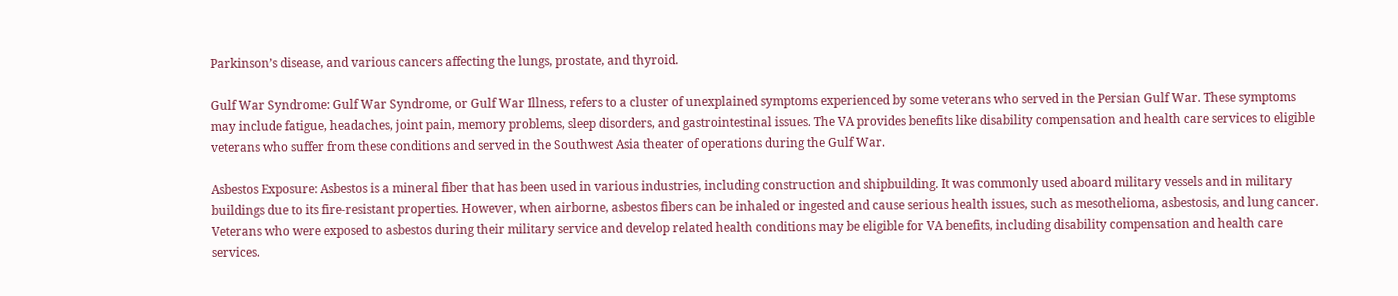Parkinson’s disease, and various cancers affecting the lungs, prostate, and thyroid.

Gulf War Syndrome: Gulf War Syndrome, or Gulf War Illness, refers to a cluster of unexplained symptoms experienced by some veterans who served in the Persian Gulf War. These symptoms may include fatigue, headaches, joint pain, memory problems, sleep disorders, and gastrointestinal issues. The VA provides benefits like disability compensation and health care services to eligible veterans who suffer from these conditions and served in the Southwest Asia theater of operations during the Gulf War.

Asbestos Exposure: Asbestos is a mineral fiber that has been used in various industries, including construction and shipbuilding. It was commonly used aboard military vessels and in military buildings due to its fire-resistant properties. However, when airborne, asbestos fibers can be inhaled or ingested and cause serious health issues, such as mesothelioma, asbestosis, and lung cancer. Veterans who were exposed to asbestos during their military service and develop related health conditions may be eligible for VA benefits, including disability compensation and health care services.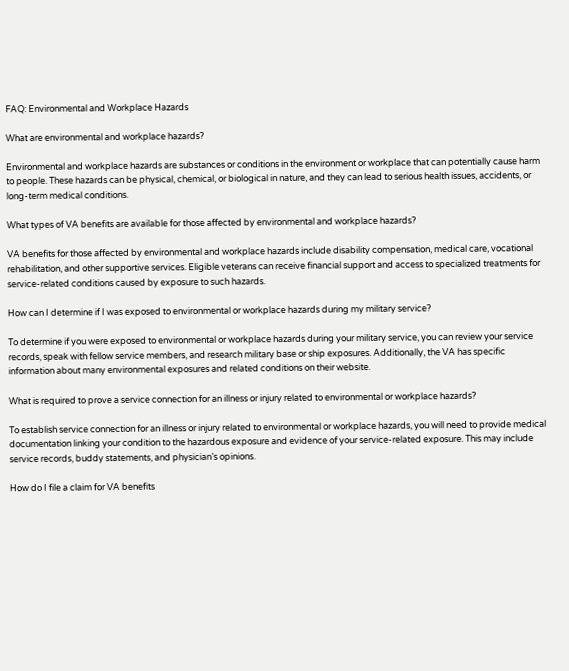FAQ: Environmental and Workplace Hazards

What are environmental and workplace hazards?

Environmental and workplace hazards are substances or conditions in the environment or workplace that can potentially cause harm to people. These hazards can be physical, chemical, or biological in nature, and they can lead to serious health issues, accidents, or long-term medical conditions.

What types of VA benefits are available for those affected by environmental and workplace hazards?

VA benefits for those affected by environmental and workplace hazards include disability compensation, medical care, vocational rehabilitation, and other supportive services. Eligible veterans can receive financial support and access to specialized treatments for service-related conditions caused by exposure to such hazards.

How can I determine if I was exposed to environmental or workplace hazards during my military service?

To determine if you were exposed to environmental or workplace hazards during your military service, you can review your service records, speak with fellow service members, and research military base or ship exposures. Additionally, the VA has specific information about many environmental exposures and related conditions on their website.

What is required to prove a service connection for an illness or injury related to environmental or workplace hazards?

To establish service connection for an illness or injury related to environmental or workplace hazards, you will need to provide medical documentation linking your condition to the hazardous exposure and evidence of your service-related exposure. This may include service records, buddy statements, and physician’s opinions.

How do I file a claim for VA benefits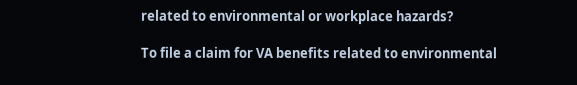related to environmental or workplace hazards?

To file a claim for VA benefits related to environmental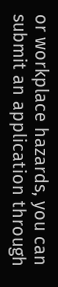or workplace hazards, you can submit an application through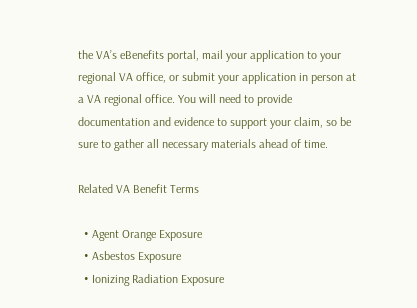the VA’s eBenefits portal, mail your application to your regional VA office, or submit your application in person at a VA regional office. You will need to provide documentation and evidence to support your claim, so be sure to gather all necessary materials ahead of time.

Related VA Benefit Terms

  • Agent Orange Exposure
  • Asbestos Exposure
  • Ionizing Radiation Exposure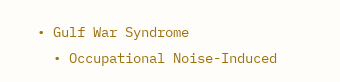• Gulf War Syndrome
  • Occupational Noise-Induced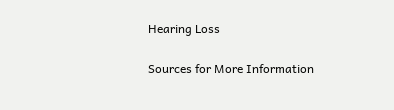Hearing Loss

Sources for More Information